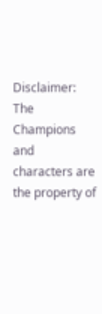Disclaimer: The Champions and characters are the property of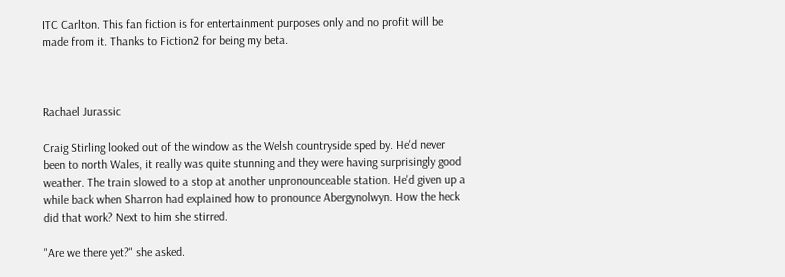ITC Carlton. This fan fiction is for entertainment purposes only and no profit will be made from it. Thanks to Fiction2 for being my beta.



Rachael Jurassic

Craig Stirling looked out of the window as the Welsh countryside sped by. He'd never been to north Wales, it really was quite stunning and they were having surprisingly good weather. The train slowed to a stop at another unpronounceable station. He'd given up a while back when Sharron had explained how to pronounce Abergynolwyn. How the heck did that work? Next to him she stirred.

"Are we there yet?" she asked.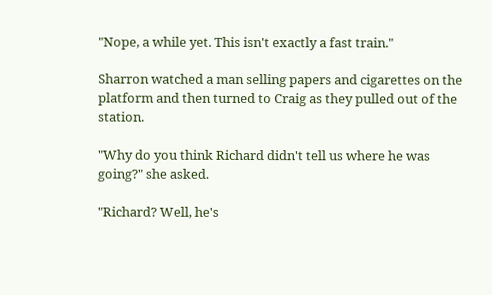"Nope, a while yet. This isn't exactly a fast train."

Sharron watched a man selling papers and cigarettes on the platform and then turned to Craig as they pulled out of the station.

"Why do you think Richard didn't tell us where he was going?" she asked.

"Richard? Well, he's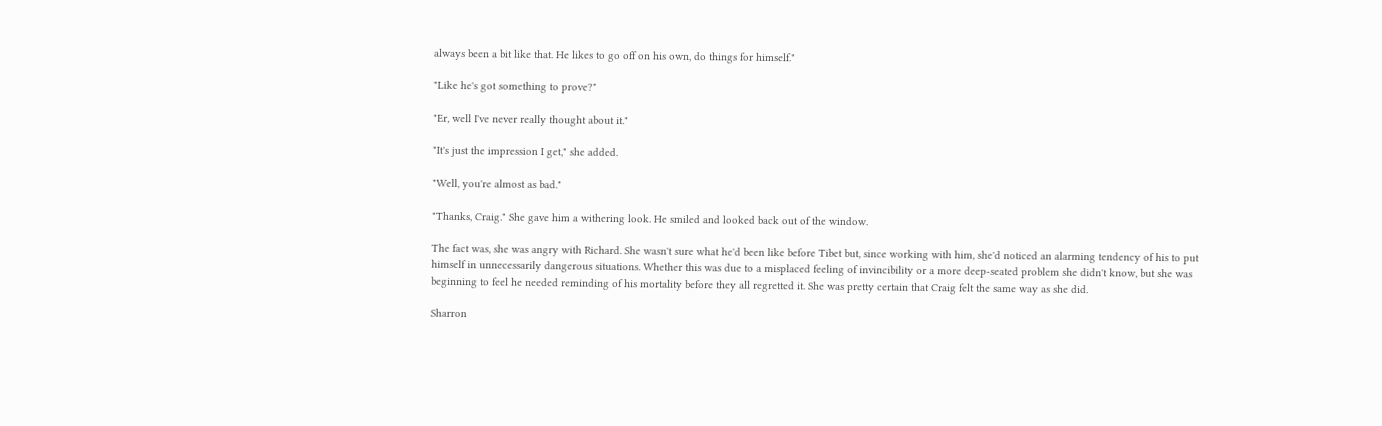always been a bit like that. He likes to go off on his own, do things for himself."

"Like he's got something to prove?"

"Er, well I've never really thought about it."

"It's just the impression I get," she added.

"Well, you're almost as bad."

"Thanks, Craig." She gave him a withering look. He smiled and looked back out of the window.

The fact was, she was angry with Richard. She wasn't sure what he'd been like before Tibet but, since working with him, she'd noticed an alarming tendency of his to put himself in unnecessarily dangerous situations. Whether this was due to a misplaced feeling of invincibility or a more deep-seated problem she didn't know, but she was beginning to feel he needed reminding of his mortality before they all regretted it. She was pretty certain that Craig felt the same way as she did.

Sharron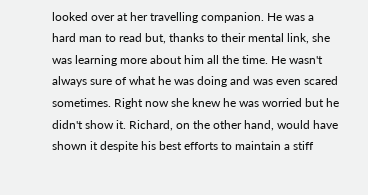looked over at her travelling companion. He was a hard man to read but, thanks to their mental link, she was learning more about him all the time. He wasn't always sure of what he was doing and was even scared sometimes. Right now she knew he was worried but he didn't show it. Richard, on the other hand, would have shown it despite his best efforts to maintain a stiff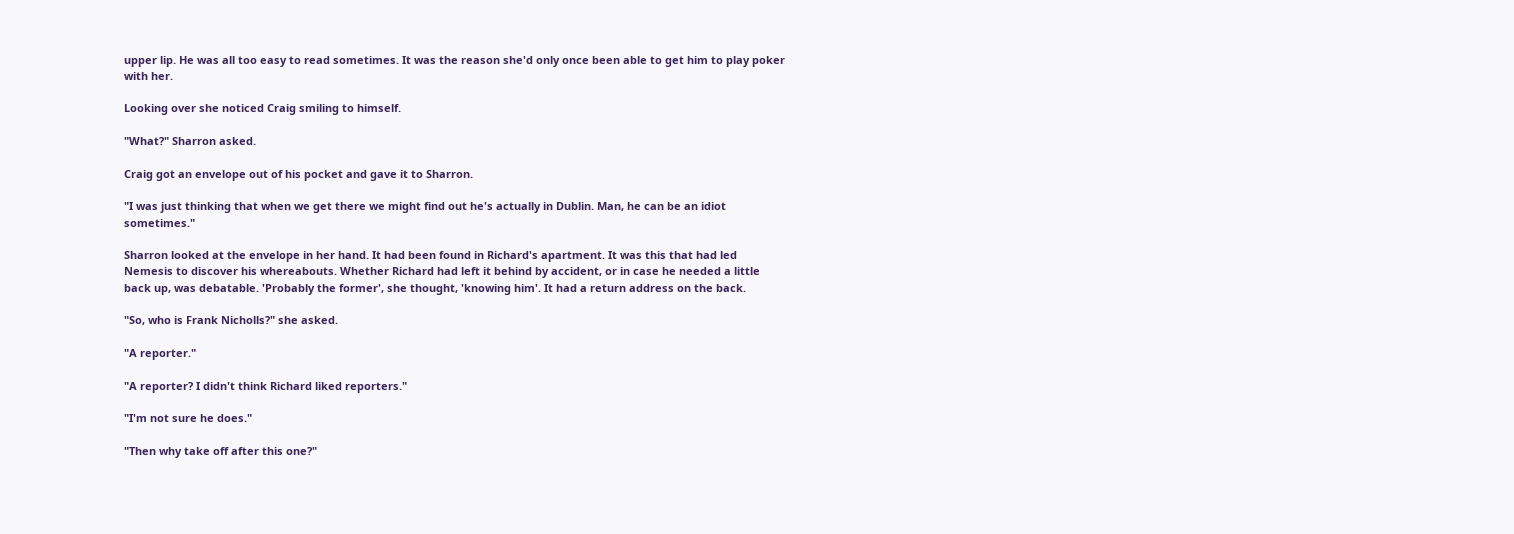upper lip. He was all too easy to read sometimes. It was the reason she'd only once been able to get him to play poker with her.

Looking over she noticed Craig smiling to himself.

"What?" Sharron asked.

Craig got an envelope out of his pocket and gave it to Sharron.

"I was just thinking that when we get there we might find out he's actually in Dublin. Man, he can be an idiot sometimes."

Sharron looked at the envelope in her hand. It had been found in Richard's apartment. It was this that had led Nemesis to discover his whereabouts. Whether Richard had left it behind by accident, or in case he needed a little back up, was debatable. 'Probably the former', she thought, 'knowing him'. It had a return address on the back.

"So, who is Frank Nicholls?" she asked.

"A reporter."

"A reporter? I didn't think Richard liked reporters."

"I'm not sure he does."

"Then why take off after this one?"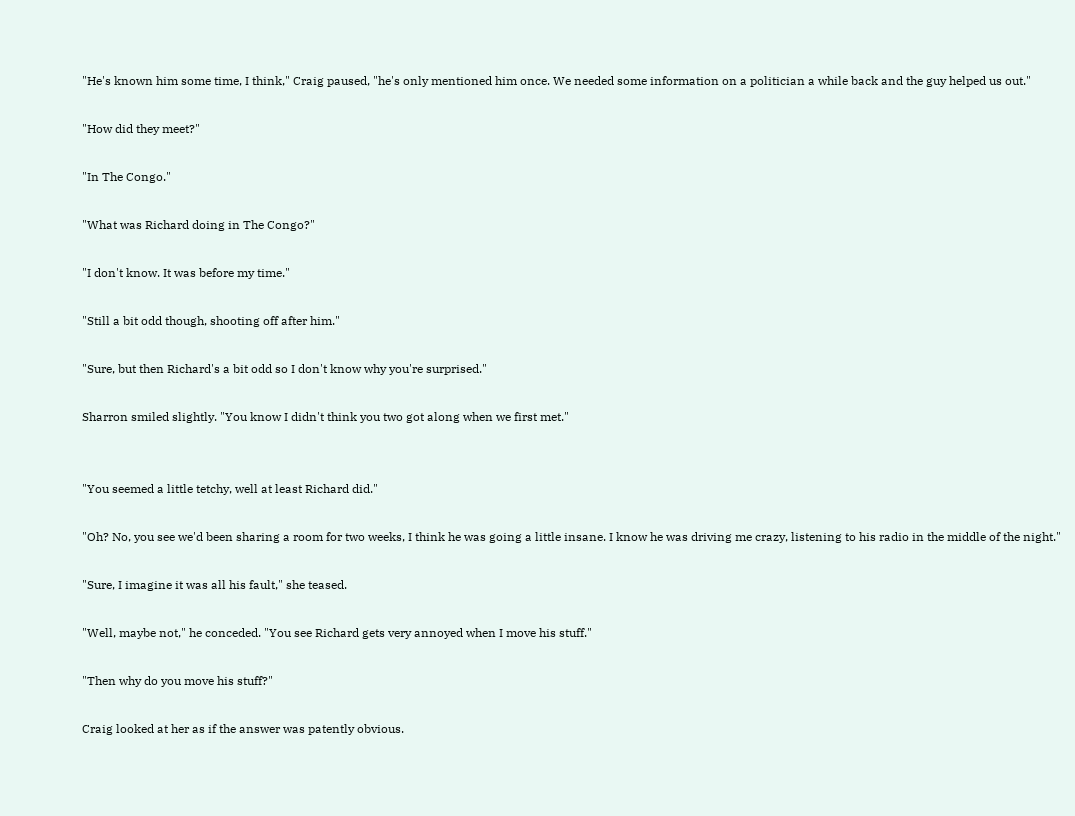"He's known him some time, I think," Craig paused, "he's only mentioned him once. We needed some information on a politician a while back and the guy helped us out."

"How did they meet?"

"In The Congo."

"What was Richard doing in The Congo?"

"I don't know. It was before my time."

"Still a bit odd though, shooting off after him."

"Sure, but then Richard's a bit odd so I don't know why you're surprised."

Sharron smiled slightly. "You know I didn't think you two got along when we first met."


"You seemed a little tetchy, well at least Richard did."

"Oh? No, you see we'd been sharing a room for two weeks, I think he was going a little insane. I know he was driving me crazy, listening to his radio in the middle of the night."

"Sure, I imagine it was all his fault," she teased.

"Well, maybe not," he conceded. "You see Richard gets very annoyed when I move his stuff."

"Then why do you move his stuff?"

Craig looked at her as if the answer was patently obvious.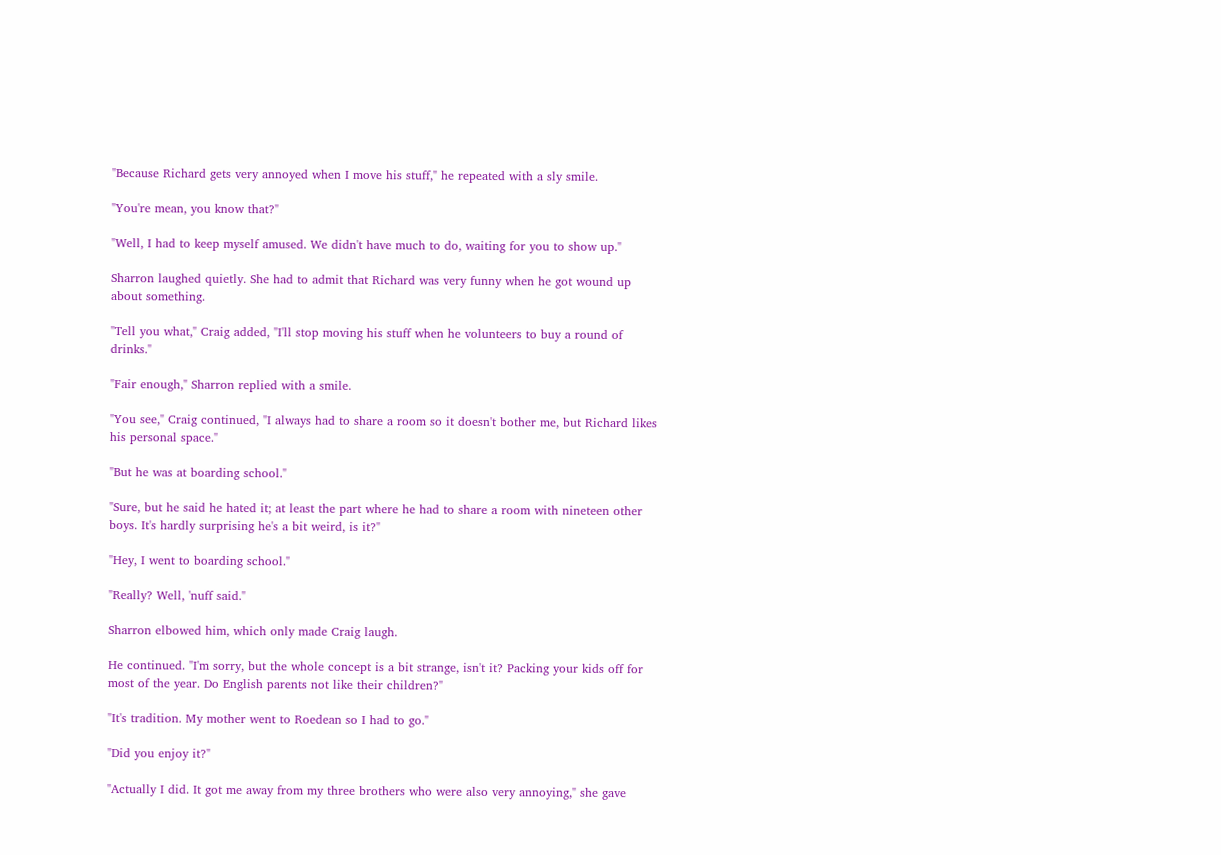"Because Richard gets very annoyed when I move his stuff," he repeated with a sly smile.

"You're mean, you know that?"

"Well, I had to keep myself amused. We didn't have much to do, waiting for you to show up."

Sharron laughed quietly. She had to admit that Richard was very funny when he got wound up about something.

"Tell you what," Craig added, "I'll stop moving his stuff when he volunteers to buy a round of drinks."

"Fair enough," Sharron replied with a smile.

"You see," Craig continued, "I always had to share a room so it doesn't bother me, but Richard likes his personal space."

"But he was at boarding school."

"Sure, but he said he hated it; at least the part where he had to share a room with nineteen other boys. It's hardly surprising he's a bit weird, is it?"

"Hey, I went to boarding school."

"Really? Well, 'nuff said."

Sharron elbowed him, which only made Craig laugh.

He continued. "I'm sorry, but the whole concept is a bit strange, isn't it? Packing your kids off for most of the year. Do English parents not like their children?"

"It's tradition. My mother went to Roedean so I had to go."

"Did you enjoy it?"

"Actually I did. It got me away from my three brothers who were also very annoying," she gave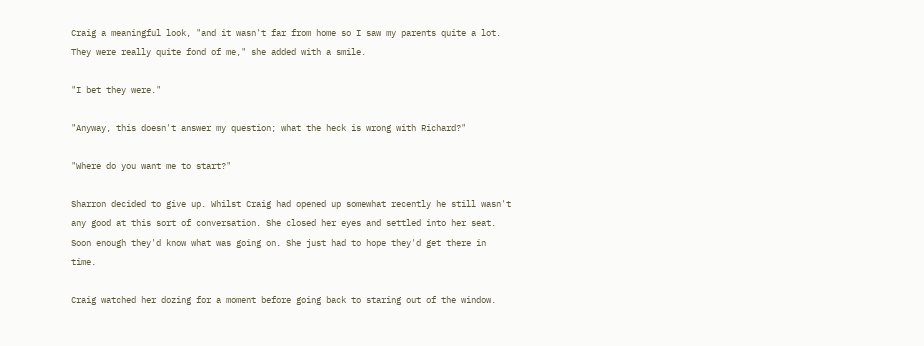Craig a meaningful look, "and it wasn't far from home so I saw my parents quite a lot. They were really quite fond of me," she added with a smile.

"I bet they were."

"Anyway, this doesn't answer my question; what the heck is wrong with Richard?"

"Where do you want me to start?"

Sharron decided to give up. Whilst Craig had opened up somewhat recently he still wasn't any good at this sort of conversation. She closed her eyes and settled into her seat. Soon enough they'd know what was going on. She just had to hope they'd get there in time.

Craig watched her dozing for a moment before going back to staring out of the window.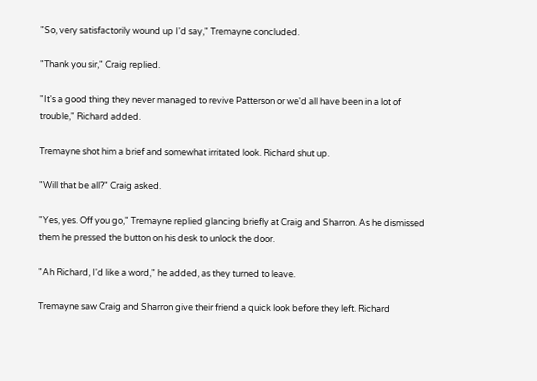"So, very satisfactorily wound up I'd say," Tremayne concluded.

"Thank you sir," Craig replied.

"It's a good thing they never managed to revive Patterson or we'd all have been in a lot of trouble," Richard added.

Tremayne shot him a brief and somewhat irritated look. Richard shut up.

"Will that be all?" Craig asked.

"Yes, yes. Off you go," Tremayne replied glancing briefly at Craig and Sharron. As he dismissed them he pressed the button on his desk to unlock the door.

"Ah Richard, I'd like a word," he added, as they turned to leave.

Tremayne saw Craig and Sharron give their friend a quick look before they left. Richard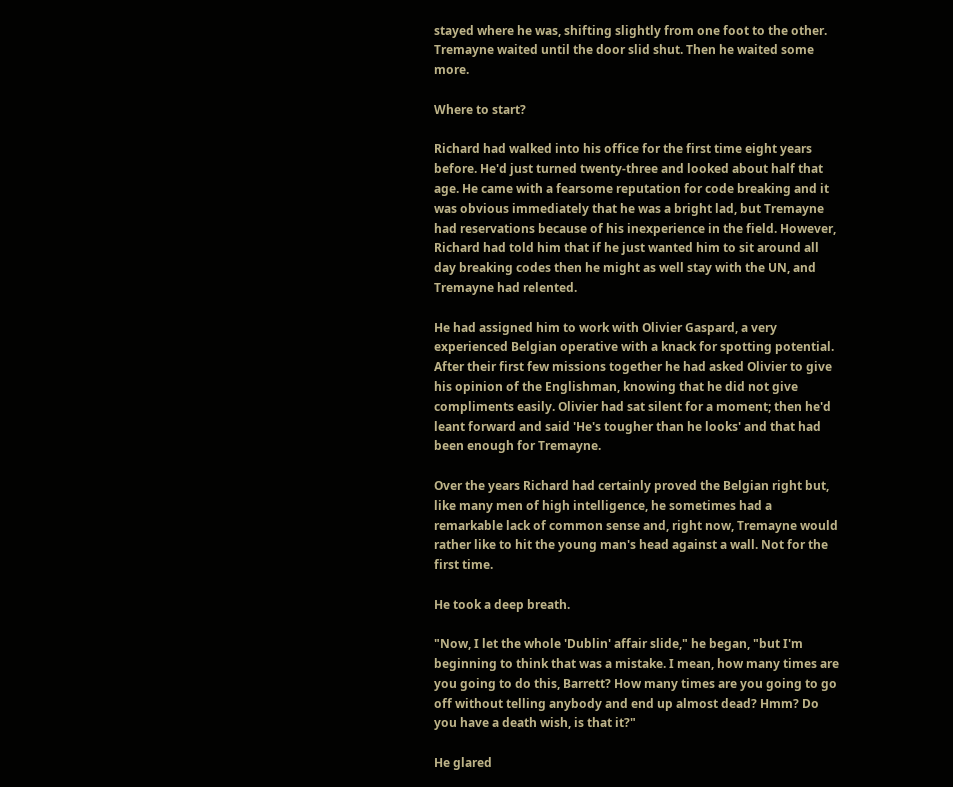stayed where he was, shifting slightly from one foot to the other. Tremayne waited until the door slid shut. Then he waited some more.

Where to start?

Richard had walked into his office for the first time eight years before. He'd just turned twenty-three and looked about half that age. He came with a fearsome reputation for code breaking and it was obvious immediately that he was a bright lad, but Tremayne had reservations because of his inexperience in the field. However, Richard had told him that if he just wanted him to sit around all day breaking codes then he might as well stay with the UN, and Tremayne had relented.

He had assigned him to work with Olivier Gaspard, a very experienced Belgian operative with a knack for spotting potential. After their first few missions together he had asked Olivier to give his opinion of the Englishman, knowing that he did not give compliments easily. Olivier had sat silent for a moment; then he'd leant forward and said 'He's tougher than he looks' and that had been enough for Tremayne.

Over the years Richard had certainly proved the Belgian right but, like many men of high intelligence, he sometimes had a remarkable lack of common sense and, right now, Tremayne would rather like to hit the young man's head against a wall. Not for the first time.

He took a deep breath.

"Now, I let the whole 'Dublin' affair slide," he began, "but I'm beginning to think that was a mistake. I mean, how many times are you going to do this, Barrett? How many times are you going to go off without telling anybody and end up almost dead? Hmm? Do you have a death wish, is that it?"

He glared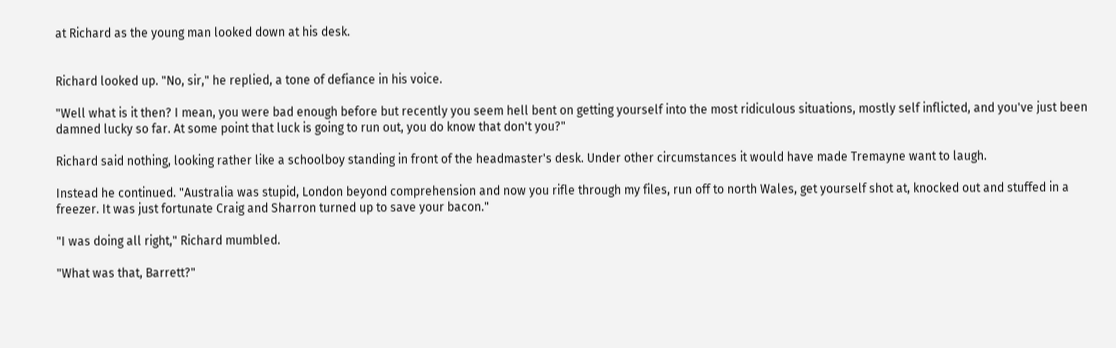at Richard as the young man looked down at his desk.


Richard looked up. "No, sir," he replied, a tone of defiance in his voice.

"Well what is it then? I mean, you were bad enough before but recently you seem hell bent on getting yourself into the most ridiculous situations, mostly self inflicted, and you've just been damned lucky so far. At some point that luck is going to run out, you do know that don't you?"

Richard said nothing, looking rather like a schoolboy standing in front of the headmaster's desk. Under other circumstances it would have made Tremayne want to laugh.

Instead he continued. "Australia was stupid, London beyond comprehension and now you rifle through my files, run off to north Wales, get yourself shot at, knocked out and stuffed in a freezer. It was just fortunate Craig and Sharron turned up to save your bacon."

"I was doing all right," Richard mumbled.

"What was that, Barrett?"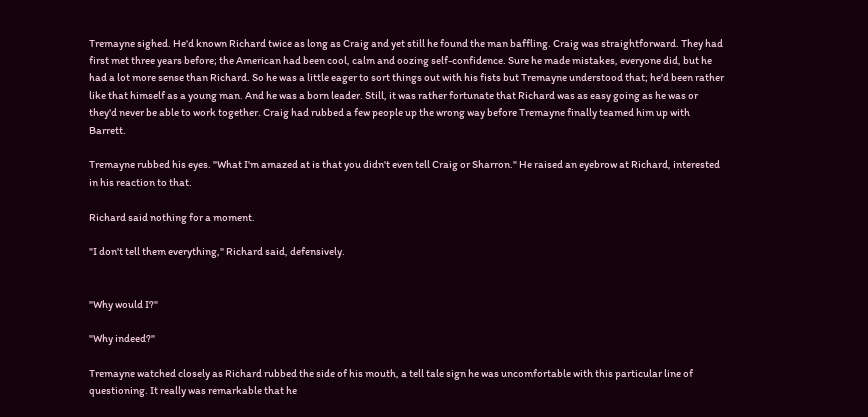Tremayne sighed. He'd known Richard twice as long as Craig and yet still he found the man baffling. Craig was straightforward. They had first met three years before; the American had been cool, calm and oozing self-confidence. Sure he made mistakes, everyone did, but he had a lot more sense than Richard. So he was a little eager to sort things out with his fists but Tremayne understood that; he'd been rather like that himself as a young man. And he was a born leader. Still, it was rather fortunate that Richard was as easy going as he was or they'd never be able to work together. Craig had rubbed a few people up the wrong way before Tremayne finally teamed him up with Barrett.

Tremayne rubbed his eyes. "What I'm amazed at is that you didn't even tell Craig or Sharron." He raised an eyebrow at Richard, interested in his reaction to that.

Richard said nothing for a moment.

"I don't tell them everything," Richard said, defensively.


"Why would I?"

"Why indeed?"

Tremayne watched closely as Richard rubbed the side of his mouth, a tell tale sign he was uncomfortable with this particular line of questioning. It really was remarkable that he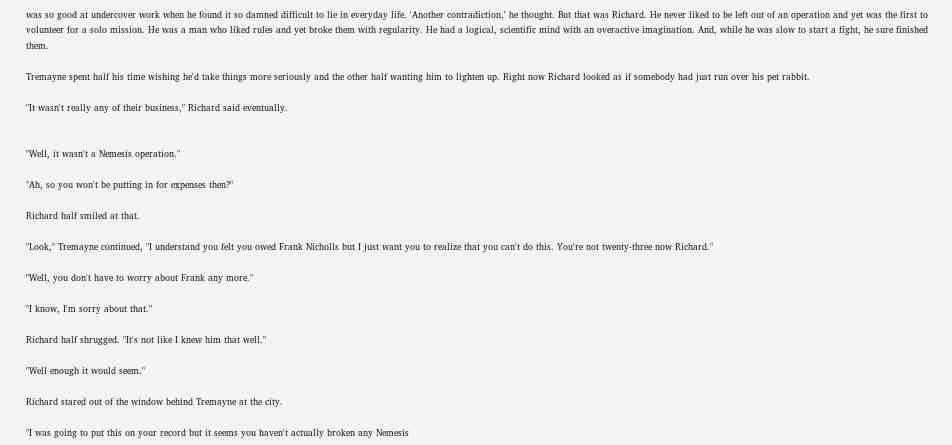was so good at undercover work when he found it so damned difficult to lie in everyday life. 'Another contradiction,' he thought. But that was Richard. He never liked to be left out of an operation and yet was the first to volunteer for a solo mission. He was a man who liked rules and yet broke them with regularity. He had a logical, scientific mind with an overactive imagination. And, while he was slow to start a fight, he sure finished them.

Tremayne spent half his time wishing he'd take things more seriously and the other half wanting him to lighten up. Right now Richard looked as if somebody had just run over his pet rabbit.

"It wasn't really any of their business," Richard said eventually.


"Well, it wasn't a Nemesis operation."

"Ah, so you won't be putting in for expenses then?"

Richard half smiled at that.

"Look," Tremayne continued, "I understand you felt you owed Frank Nicholls but I just want you to realize that you can't do this. You're not twenty-three now Richard."

"Well, you don't have to worry about Frank any more."

"I know, I'm sorry about that."

Richard half shrugged. "It's not like I knew him that well."

"Well enough it would seem."

Richard stared out of the window behind Tremayne at the city.

"I was going to put this on your record but it seems you haven't actually broken any Nemesis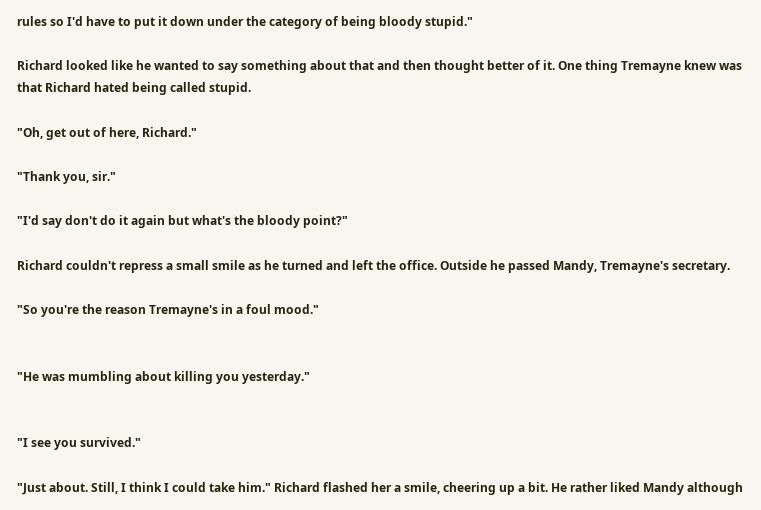rules so I'd have to put it down under the category of being bloody stupid."

Richard looked like he wanted to say something about that and then thought better of it. One thing Tremayne knew was that Richard hated being called stupid.

"Oh, get out of here, Richard."

"Thank you, sir."

"I'd say don't do it again but what's the bloody point?"

Richard couldn't repress a small smile as he turned and left the office. Outside he passed Mandy, Tremayne's secretary.

"So you're the reason Tremayne's in a foul mood."


"He was mumbling about killing you yesterday."


"I see you survived."

"Just about. Still, I think I could take him." Richard flashed her a smile, cheering up a bit. He rather liked Mandy although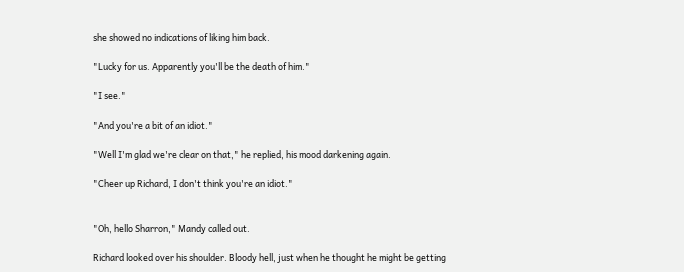she showed no indications of liking him back.

"Lucky for us. Apparently you'll be the death of him."

"I see."

"And you're a bit of an idiot."

"Well I'm glad we're clear on that," he replied, his mood darkening again.

"Cheer up Richard, I don't think you're an idiot."


"Oh, hello Sharron," Mandy called out.

Richard looked over his shoulder. Bloody hell, just when he thought he might be getting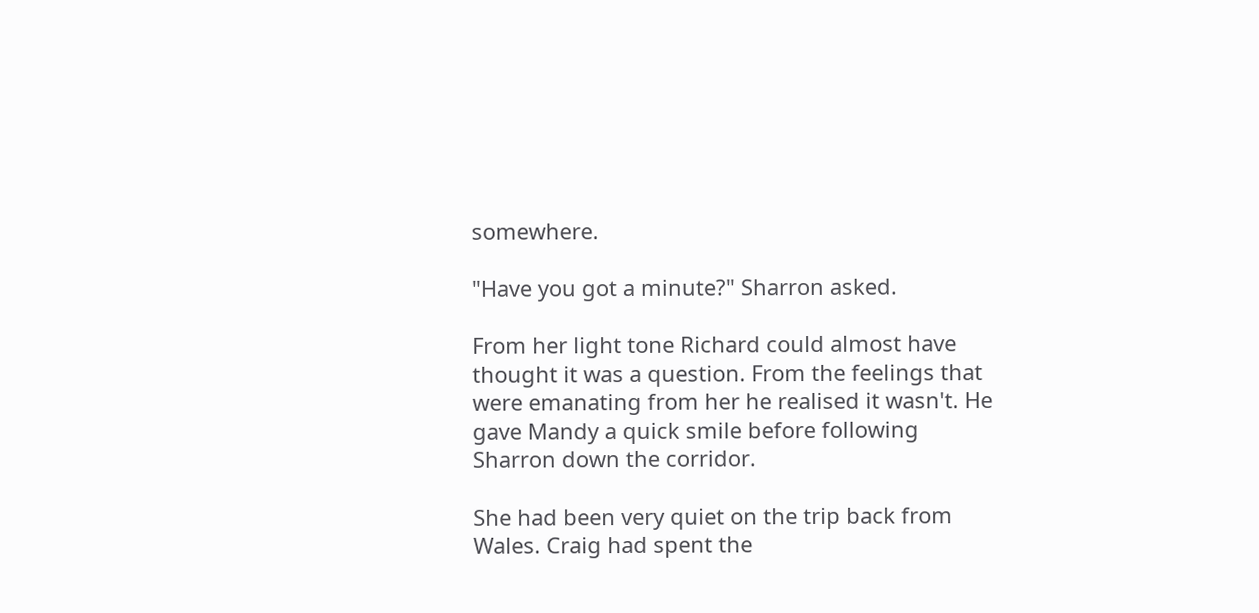somewhere.

"Have you got a minute?" Sharron asked.

From her light tone Richard could almost have thought it was a question. From the feelings that were emanating from her he realised it wasn't. He gave Mandy a quick smile before following Sharron down the corridor.

She had been very quiet on the trip back from Wales. Craig had spent the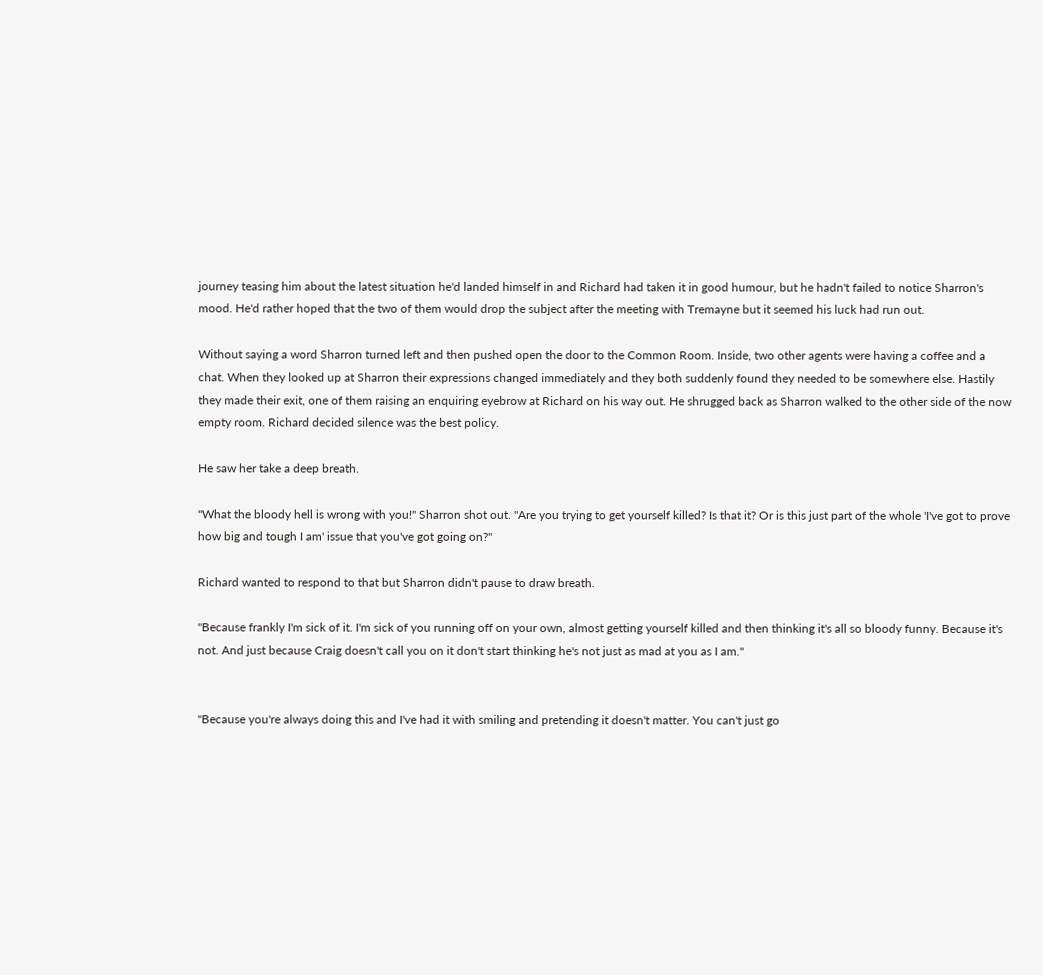journey teasing him about the latest situation he'd landed himself in and Richard had taken it in good humour, but he hadn't failed to notice Sharron's mood. He'd rather hoped that the two of them would drop the subject after the meeting with Tremayne but it seemed his luck had run out.

Without saying a word Sharron turned left and then pushed open the door to the Common Room. Inside, two other agents were having a coffee and a chat. When they looked up at Sharron their expressions changed immediately and they both suddenly found they needed to be somewhere else. Hastily they made their exit, one of them raising an enquiring eyebrow at Richard on his way out. He shrugged back as Sharron walked to the other side of the now empty room. Richard decided silence was the best policy.

He saw her take a deep breath.

"What the bloody hell is wrong with you!" Sharron shot out. "Are you trying to get yourself killed? Is that it? Or is this just part of the whole 'I've got to prove how big and tough I am' issue that you've got going on?"

Richard wanted to respond to that but Sharron didn't pause to draw breath.

"Because frankly I'm sick of it. I'm sick of you running off on your own, almost getting yourself killed and then thinking it's all so bloody funny. Because it's not. And just because Craig doesn't call you on it don't start thinking he's not just as mad at you as I am."


"Because you're always doing this and I've had it with smiling and pretending it doesn't matter. You can't just go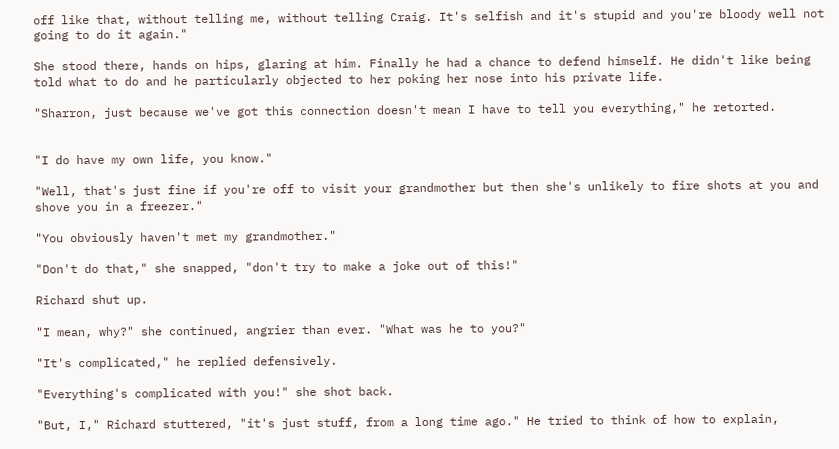off like that, without telling me, without telling Craig. It's selfish and it's stupid and you're bloody well not going to do it again."

She stood there, hands on hips, glaring at him. Finally he had a chance to defend himself. He didn't like being told what to do and he particularly objected to her poking her nose into his private life.

"Sharron, just because we've got this connection doesn't mean I have to tell you everything," he retorted.


"I do have my own life, you know."

"Well, that's just fine if you're off to visit your grandmother but then she's unlikely to fire shots at you and shove you in a freezer."

"You obviously haven't met my grandmother."

"Don't do that," she snapped, "don't try to make a joke out of this!"

Richard shut up.

"I mean, why?" she continued, angrier than ever. "What was he to you?"

"It's complicated," he replied defensively.

"Everything's complicated with you!" she shot back.

"But, I," Richard stuttered, "it's just stuff, from a long time ago." He tried to think of how to explain,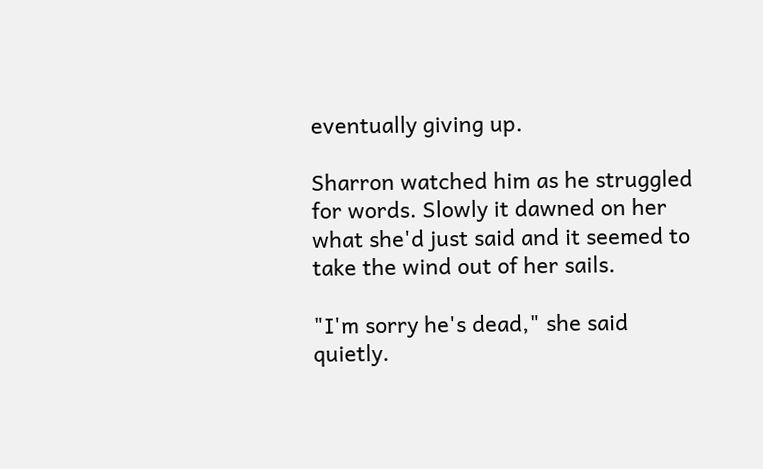eventually giving up.

Sharron watched him as he struggled for words. Slowly it dawned on her what she'd just said and it seemed to take the wind out of her sails.

"I'm sorry he's dead," she said quietly.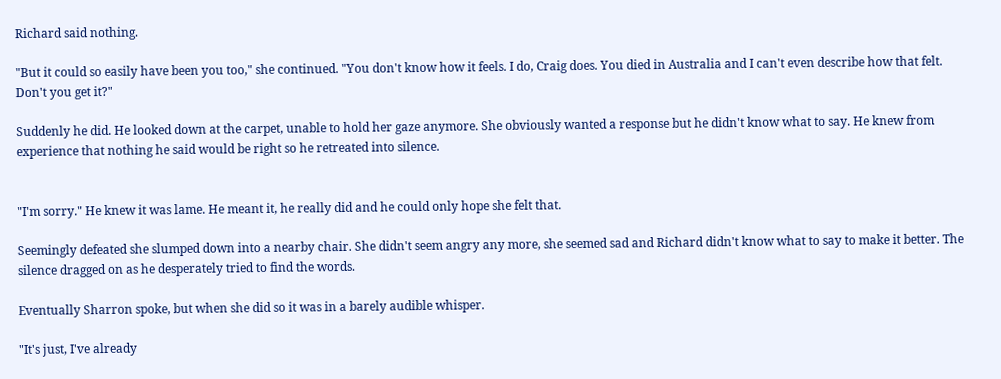Richard said nothing.

"But it could so easily have been you too," she continued. "You don't know how it feels. I do, Craig does. You died in Australia and I can't even describe how that felt. Don't you get it?"

Suddenly he did. He looked down at the carpet, unable to hold her gaze anymore. She obviously wanted a response but he didn't know what to say. He knew from experience that nothing he said would be right so he retreated into silence.


"I'm sorry." He knew it was lame. He meant it, he really did and he could only hope she felt that.

Seemingly defeated she slumped down into a nearby chair. She didn't seem angry any more, she seemed sad and Richard didn't know what to say to make it better. The silence dragged on as he desperately tried to find the words.

Eventually Sharron spoke, but when she did so it was in a barely audible whisper.

"It's just, I've already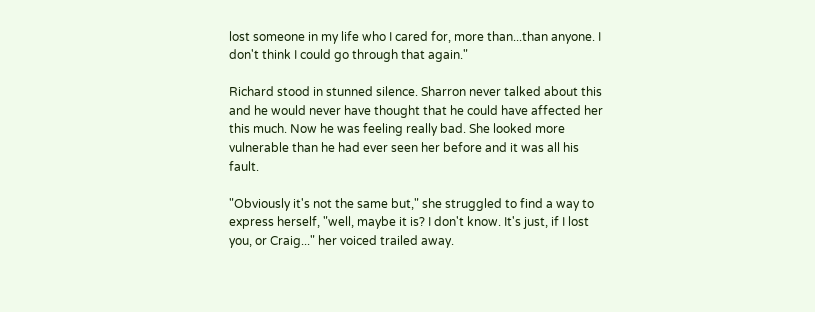lost someone in my life who I cared for, more than...than anyone. I don't think I could go through that again."

Richard stood in stunned silence. Sharron never talked about this and he would never have thought that he could have affected her this much. Now he was feeling really bad. She looked more vulnerable than he had ever seen her before and it was all his fault.

"Obviously it's not the same but," she struggled to find a way to express herself, "well, maybe it is? I don't know. It's just, if I lost you, or Craig..." her voiced trailed away.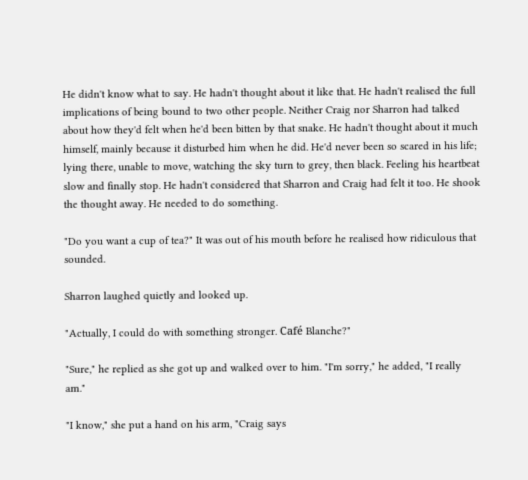He didn't know what to say. He hadn't thought about it like that. He hadn't realised the full implications of being bound to two other people. Neither Craig nor Sharron had talked about how they'd felt when he'd been bitten by that snake. He hadn't thought about it much himself, mainly because it disturbed him when he did. He'd never been so scared in his life; lying there, unable to move, watching the sky turn to grey, then black. Feeling his heartbeat slow and finally stop. He hadn't considered that Sharron and Craig had felt it too. He shook the thought away. He needed to do something.

"Do you want a cup of tea?" It was out of his mouth before he realised how ridiculous that sounded.

Sharron laughed quietly and looked up.

"Actually, I could do with something stronger. Café Blanche?"

"Sure," he replied as she got up and walked over to him. "I'm sorry," he added, "I really am."

"I know," she put a hand on his arm, "Craig says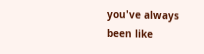you've always been like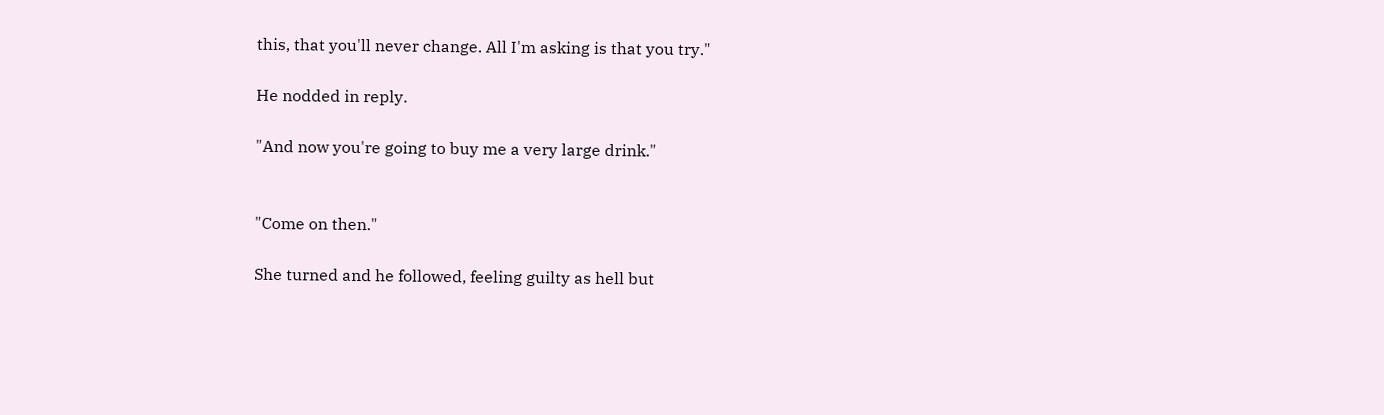this, that you'll never change. All I'm asking is that you try."

He nodded in reply.

"And now you're going to buy me a very large drink."


"Come on then."

She turned and he followed, feeling guilty as hell but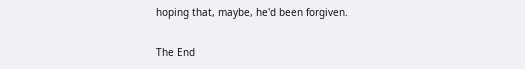hoping that, maybe, he'd been forgiven.

The End